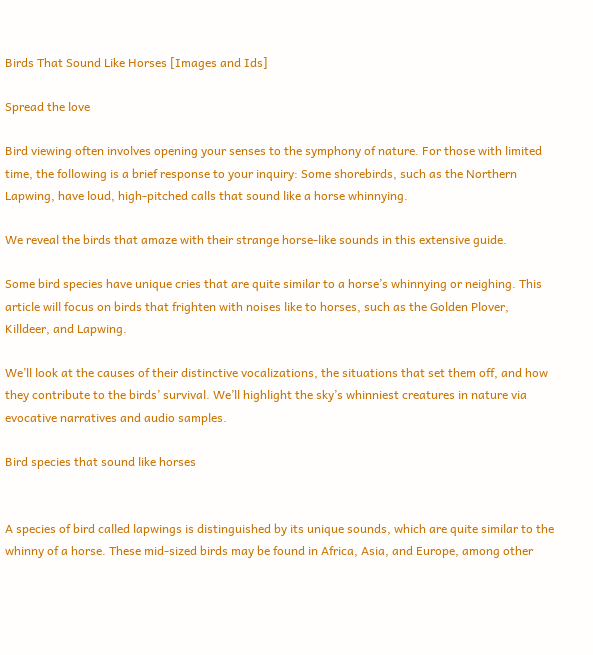Birds That Sound Like Horses [Images and Ids]

Spread the love

Bird viewing often involves opening your senses to the symphony of nature. For those with limited time, the following is a brief response to your inquiry: Some shorebirds, such as the Northern Lapwing, have loud, high-pitched calls that sound like a horse whinnying.

We reveal the birds that amaze with their strange horse-like sounds in this extensive guide.

Some bird species have unique cries that are quite similar to a horse’s whinnying or neighing. This article will focus on birds that frighten with noises like to horses, such as the Golden Plover, Killdeer, and Lapwing.

We’ll look at the causes of their distinctive vocalizations, the situations that set them off, and how they contribute to the birds’ survival. We’ll highlight the sky’s whinniest creatures in nature via evocative narratives and audio samples.

Bird species that sound like horses


A species of bird called lapwings is distinguished by its unique sounds, which are quite similar to the whinny of a horse. These mid-sized birds may be found in Africa, Asia, and Europe, among other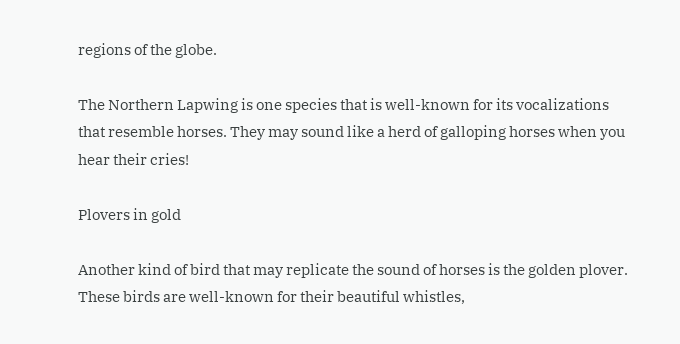regions of the globe.

The Northern Lapwing is one species that is well-known for its vocalizations that resemble horses. They may sound like a herd of galloping horses when you hear their cries!

Plovers in gold

Another kind of bird that may replicate the sound of horses is the golden plover. These birds are well-known for their beautiful whistles,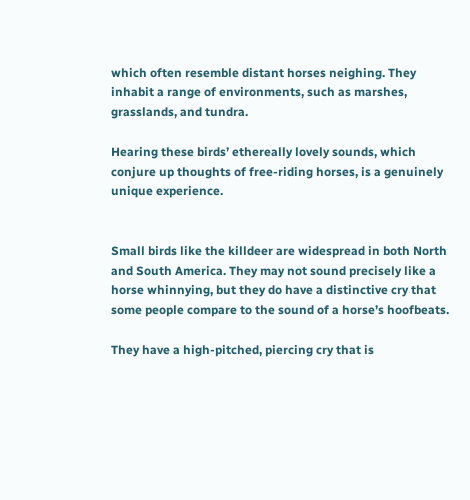which often resemble distant horses neighing. They inhabit a range of environments, such as marshes, grasslands, and tundra.

Hearing these birds’ ethereally lovely sounds, which conjure up thoughts of free-riding horses, is a genuinely unique experience.


Small birds like the killdeer are widespread in both North and South America. They may not sound precisely like a horse whinnying, but they do have a distinctive cry that some people compare to the sound of a horse’s hoofbeats.

They have a high-pitched, piercing cry that is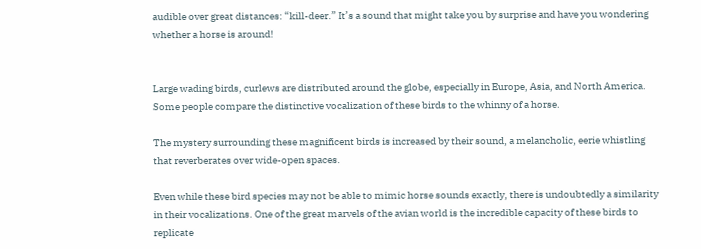audible over great distances: “kill-deer.” It’s a sound that might take you by surprise and have you wondering whether a horse is around!


Large wading birds, curlews are distributed around the globe, especially in Europe, Asia, and North America. Some people compare the distinctive vocalization of these birds to the whinny of a horse.

The mystery surrounding these magnificent birds is increased by their sound, a melancholic, eerie whistling that reverberates over wide-open spaces.

Even while these bird species may not be able to mimic horse sounds exactly, there is undoubtedly a similarity in their vocalizations. One of the great marvels of the avian world is the incredible capacity of these birds to replicate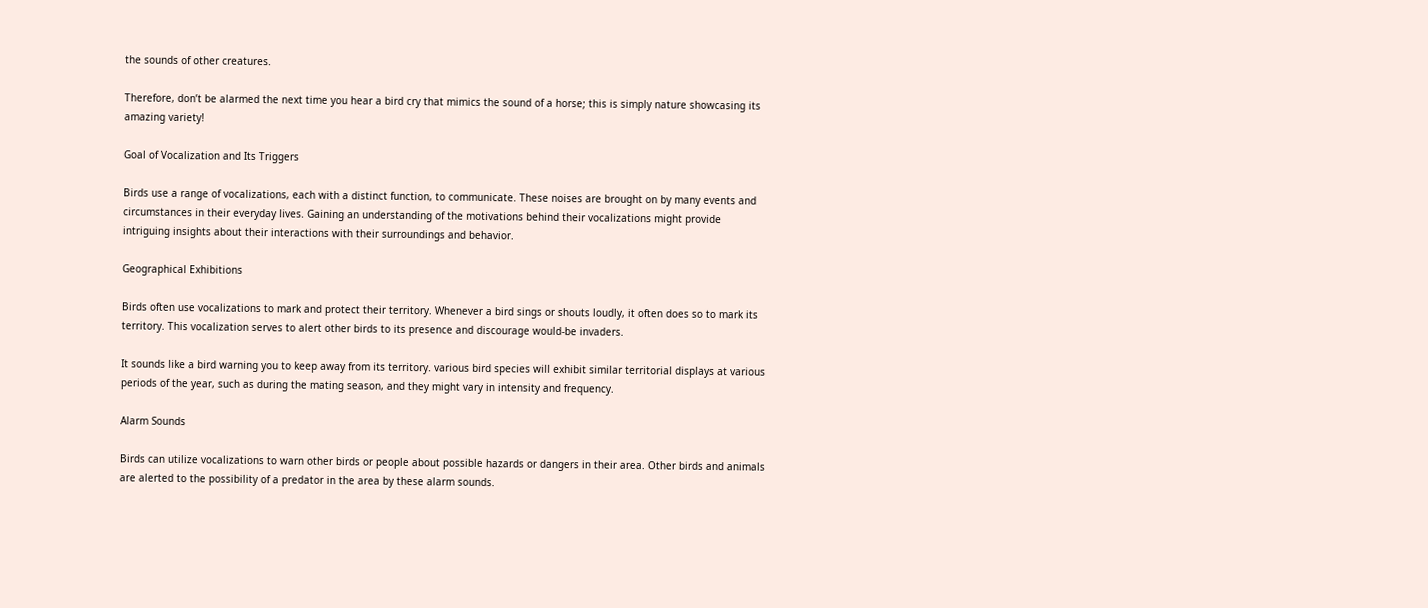the sounds of other creatures.

Therefore, don’t be alarmed the next time you hear a bird cry that mimics the sound of a horse; this is simply nature showcasing its amazing variety!

Goal of Vocalization and Its Triggers

Birds use a range of vocalizations, each with a distinct function, to communicate. These noises are brought on by many events and circumstances in their everyday lives. Gaining an understanding of the motivations behind their vocalizations might provide intriguing insights about their interactions with their surroundings and behavior.

Geographical Exhibitions

Birds often use vocalizations to mark and protect their territory. Whenever a bird sings or shouts loudly, it often does so to mark its territory. This vocalization serves to alert other birds to its presence and discourage would-be invaders.

It sounds like a bird warning you to keep away from its territory. various bird species will exhibit similar territorial displays at various periods of the year, such as during the mating season, and they might vary in intensity and frequency.

Alarm Sounds

Birds can utilize vocalizations to warn other birds or people about possible hazards or dangers in their area. Other birds and animals are alerted to the possibility of a predator in the area by these alarm sounds.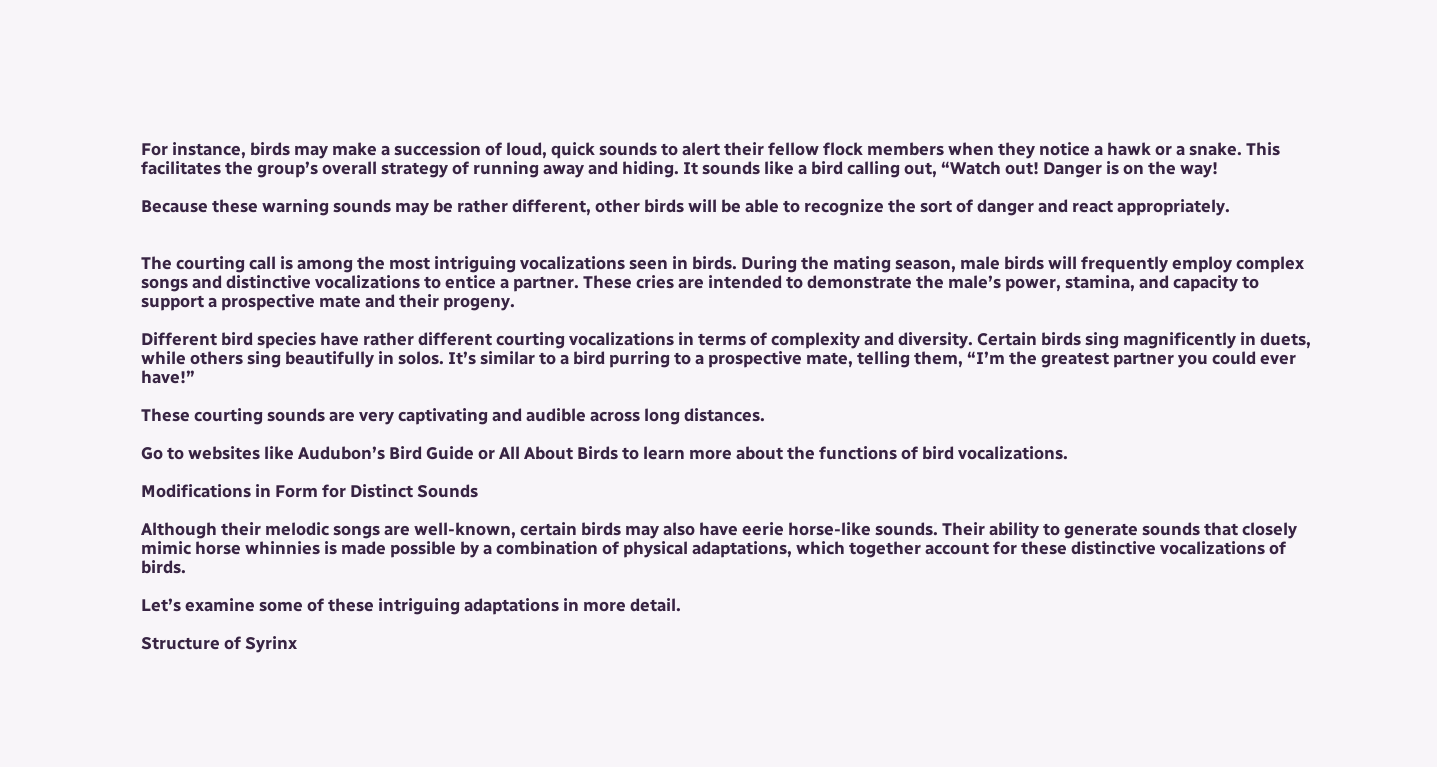For instance, birds may make a succession of loud, quick sounds to alert their fellow flock members when they notice a hawk or a snake. This facilitates the group’s overall strategy of running away and hiding. It sounds like a bird calling out, “Watch out! Danger is on the way!

Because these warning sounds may be rather different, other birds will be able to recognize the sort of danger and react appropriately.


The courting call is among the most intriguing vocalizations seen in birds. During the mating season, male birds will frequently employ complex songs and distinctive vocalizations to entice a partner. These cries are intended to demonstrate the male’s power, stamina, and capacity to support a prospective mate and their progeny.

Different bird species have rather different courting vocalizations in terms of complexity and diversity. Certain birds sing magnificently in duets, while others sing beautifully in solos. It’s similar to a bird purring to a prospective mate, telling them, “I’m the greatest partner you could ever have!”

These courting sounds are very captivating and audible across long distances.

Go to websites like Audubon’s Bird Guide or All About Birds to learn more about the functions of bird vocalizations.

Modifications in Form for Distinct Sounds

Although their melodic songs are well-known, certain birds may also have eerie horse-like sounds. Their ability to generate sounds that closely mimic horse whinnies is made possible by a combination of physical adaptations, which together account for these distinctive vocalizations of birds.

Let’s examine some of these intriguing adaptations in more detail.

Structure of Syrinx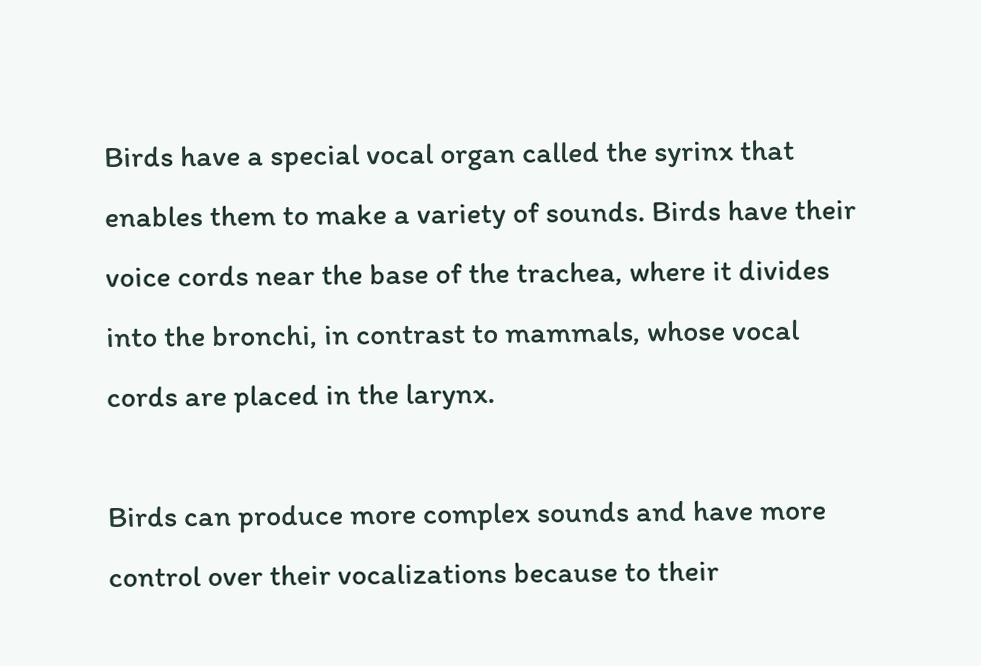Birds have a special vocal organ called the syrinx that enables them to make a variety of sounds. Birds have their voice cords near the base of the trachea, where it divides into the bronchi, in contrast to mammals, whose vocal cords are placed in the larynx.

Birds can produce more complex sounds and have more control over their vocalizations because to their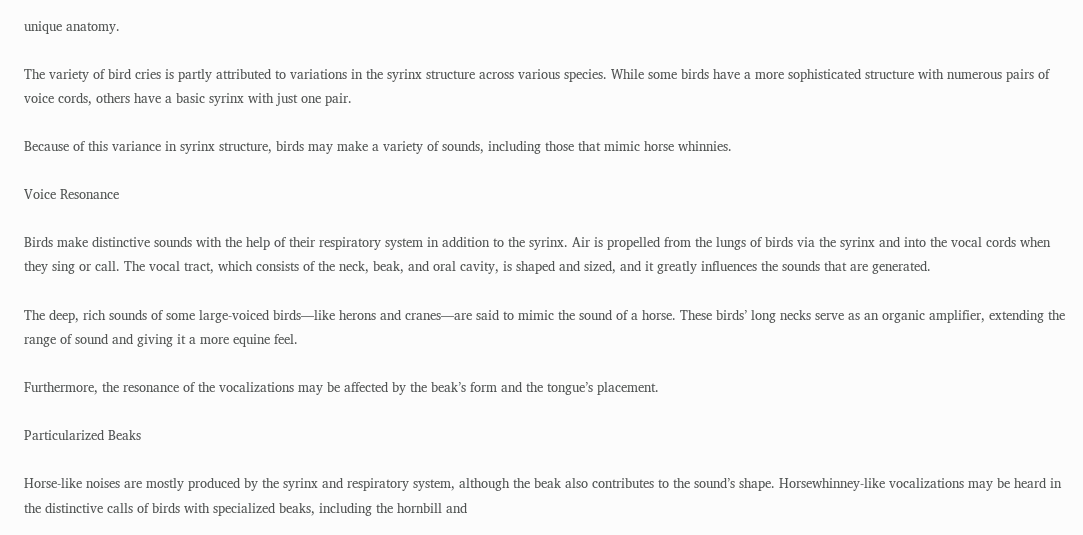unique anatomy.

The variety of bird cries is partly attributed to variations in the syrinx structure across various species. While some birds have a more sophisticated structure with numerous pairs of voice cords, others have a basic syrinx with just one pair.

Because of this variance in syrinx structure, birds may make a variety of sounds, including those that mimic horse whinnies.

Voice Resonance

Birds make distinctive sounds with the help of their respiratory system in addition to the syrinx. Air is propelled from the lungs of birds via the syrinx and into the vocal cords when they sing or call. The vocal tract, which consists of the neck, beak, and oral cavity, is shaped and sized, and it greatly influences the sounds that are generated.

The deep, rich sounds of some large-voiced birds—like herons and cranes—are said to mimic the sound of a horse. These birds’ long necks serve as an organic amplifier, extending the range of sound and giving it a more equine feel.

Furthermore, the resonance of the vocalizations may be affected by the beak’s form and the tongue’s placement.

Particularized Beaks

Horse-like noises are mostly produced by the syrinx and respiratory system, although the beak also contributes to the sound’s shape. Horsewhinney-like vocalizations may be heard in the distinctive calls of birds with specialized beaks, including the hornbill and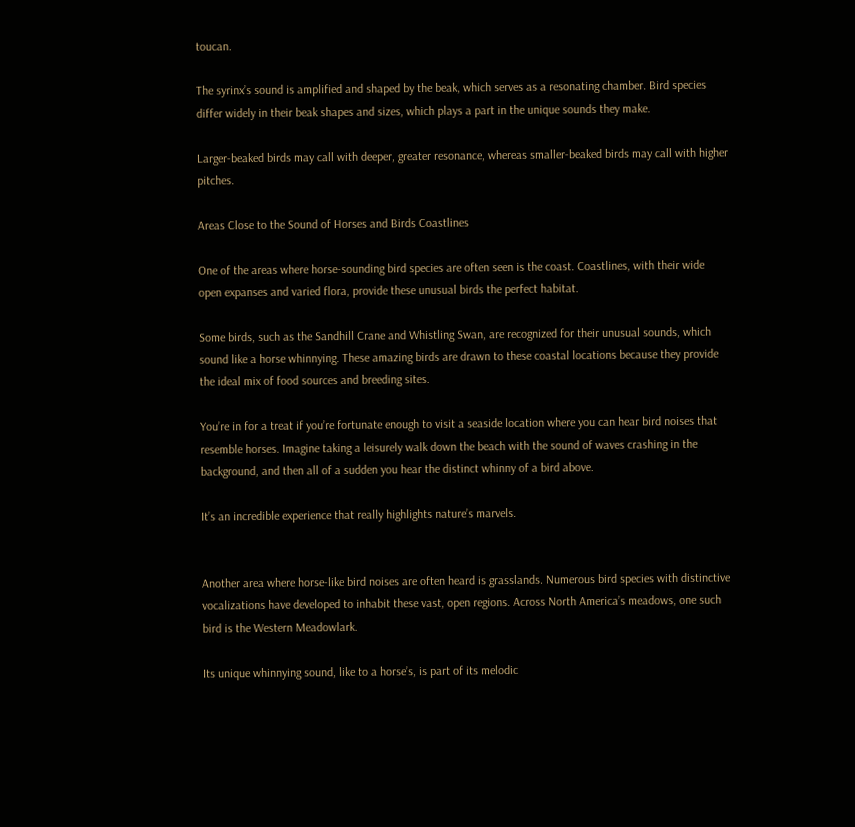toucan.

The syrinx’s sound is amplified and shaped by the beak, which serves as a resonating chamber. Bird species differ widely in their beak shapes and sizes, which plays a part in the unique sounds they make.

Larger-beaked birds may call with deeper, greater resonance, whereas smaller-beaked birds may call with higher pitches.

Areas Close to the Sound of Horses and Birds Coastlines

One of the areas where horse-sounding bird species are often seen is the coast. Coastlines, with their wide open expanses and varied flora, provide these unusual birds the perfect habitat.

Some birds, such as the Sandhill Crane and Whistling Swan, are recognized for their unusual sounds, which sound like a horse whinnying. These amazing birds are drawn to these coastal locations because they provide the ideal mix of food sources and breeding sites.

You’re in for a treat if you’re fortunate enough to visit a seaside location where you can hear bird noises that resemble horses. Imagine taking a leisurely walk down the beach with the sound of waves crashing in the background, and then all of a sudden you hear the distinct whinny of a bird above.

It’s an incredible experience that really highlights nature’s marvels.


Another area where horse-like bird noises are often heard is grasslands. Numerous bird species with distinctive vocalizations have developed to inhabit these vast, open regions. Across North America’s meadows, one such bird is the Western Meadowlark.

Its unique whinnying sound, like to a horse’s, is part of its melodic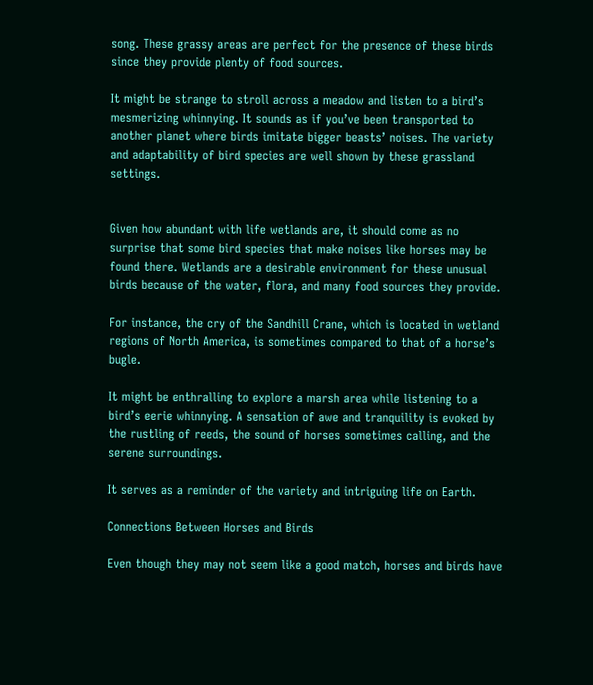song. These grassy areas are perfect for the presence of these birds since they provide plenty of food sources.

It might be strange to stroll across a meadow and listen to a bird’s mesmerizing whinnying. It sounds as if you’ve been transported to another planet where birds imitate bigger beasts’ noises. The variety and adaptability of bird species are well shown by these grassland settings.


Given how abundant with life wetlands are, it should come as no surprise that some bird species that make noises like horses may be found there. Wetlands are a desirable environment for these unusual birds because of the water, flora, and many food sources they provide.

For instance, the cry of the Sandhill Crane, which is located in wetland regions of North America, is sometimes compared to that of a horse’s bugle.

It might be enthralling to explore a marsh area while listening to a bird’s eerie whinnying. A sensation of awe and tranquility is evoked by the rustling of reeds, the sound of horses sometimes calling, and the serene surroundings.

It serves as a reminder of the variety and intriguing life on Earth.

Connections Between Horses and Birds

Even though they may not seem like a good match, horses and birds have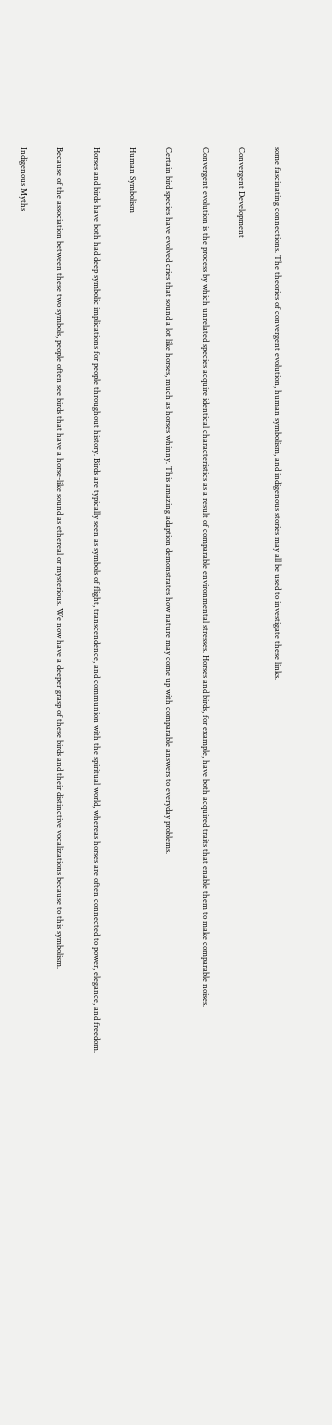some fascinating connections. The theories of convergent evolution, human symbolism, and indigenous stories may all be used to investigate these links.

Convergent Development

Convergent evolution is the process by which unrelated species acquire identical characteristics as a result of comparable environmental stresses. Horses and birds, for example, have both acquired traits that enable them to make comparable noises.

Certain bird species have evolved cries that sound a lot like horses, much as horses whinny. This amazing adaption demonstrates how nature may come up with comparable answers to everyday problems.

Human Symbolism

Horses and birds have both had deep symbolic implications for people throughout history. Birds are typically seen as symbols of flight, transcendence, and communion with the spiritual world, whereas horses are often connected to power, elegance, and freedom.

Because of the association between these two symbols, people often see birds that have a horse-like sound as ethereal or mysterious. We now have a deeper grasp of these birds and their distinctive vocalizations because to this symbolism.

Indigenous Myths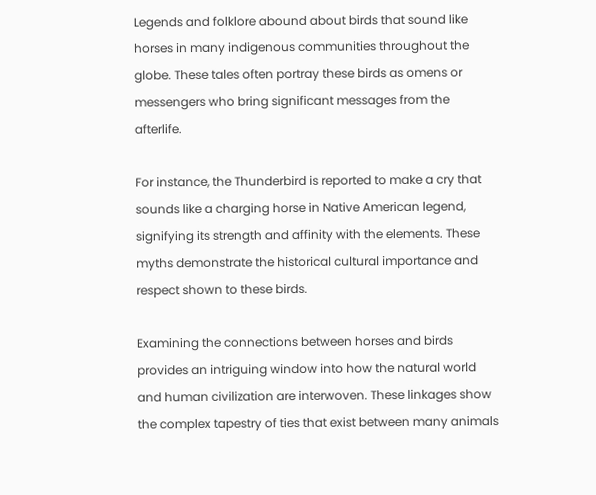Legends and folklore abound about birds that sound like horses in many indigenous communities throughout the globe. These tales often portray these birds as omens or messengers who bring significant messages from the afterlife.

For instance, the Thunderbird is reported to make a cry that sounds like a charging horse in Native American legend, signifying its strength and affinity with the elements. These myths demonstrate the historical cultural importance and respect shown to these birds.

Examining the connections between horses and birds provides an intriguing window into how the natural world and human civilization are interwoven. These linkages show the complex tapestry of ties that exist between many animals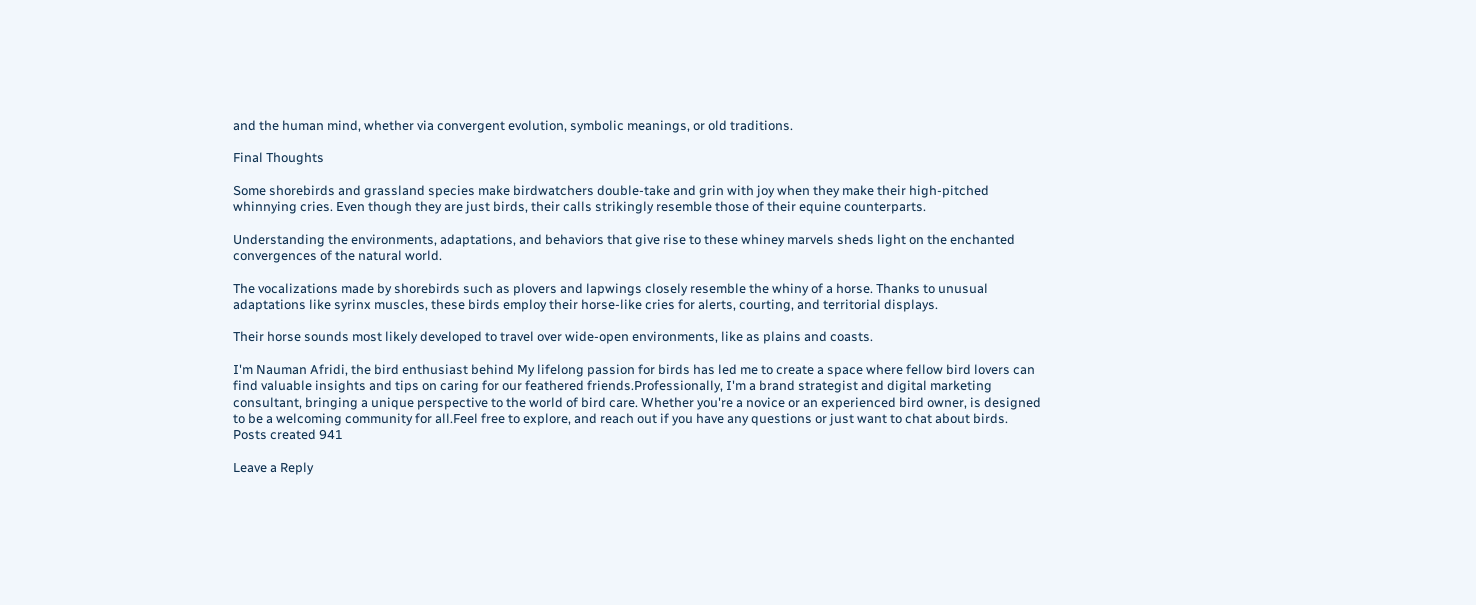and the human mind, whether via convergent evolution, symbolic meanings, or old traditions.

Final Thoughts

Some shorebirds and grassland species make birdwatchers double-take and grin with joy when they make their high-pitched whinnying cries. Even though they are just birds, their calls strikingly resemble those of their equine counterparts.

Understanding the environments, adaptations, and behaviors that give rise to these whiney marvels sheds light on the enchanted convergences of the natural world.

The vocalizations made by shorebirds such as plovers and lapwings closely resemble the whiny of a horse. Thanks to unusual adaptations like syrinx muscles, these birds employ their horse-like cries for alerts, courting, and territorial displays.

Their horse sounds most likely developed to travel over wide-open environments, like as plains and coasts.

I'm Nauman Afridi, the bird enthusiast behind My lifelong passion for birds has led me to create a space where fellow bird lovers can find valuable insights and tips on caring for our feathered friends.Professionally, I'm a brand strategist and digital marketing consultant, bringing a unique perspective to the world of bird care. Whether you're a novice or an experienced bird owner, is designed to be a welcoming community for all.Feel free to explore, and reach out if you have any questions or just want to chat about birds.
Posts created 941

Leave a Reply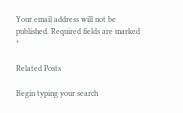Your email address will not be published. Required fields are marked *

Related Posts

Begin typing your search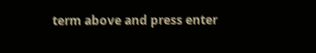term above and press enter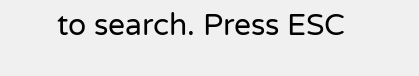to search. Press ESC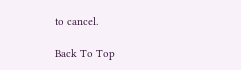to cancel.

Back To Top